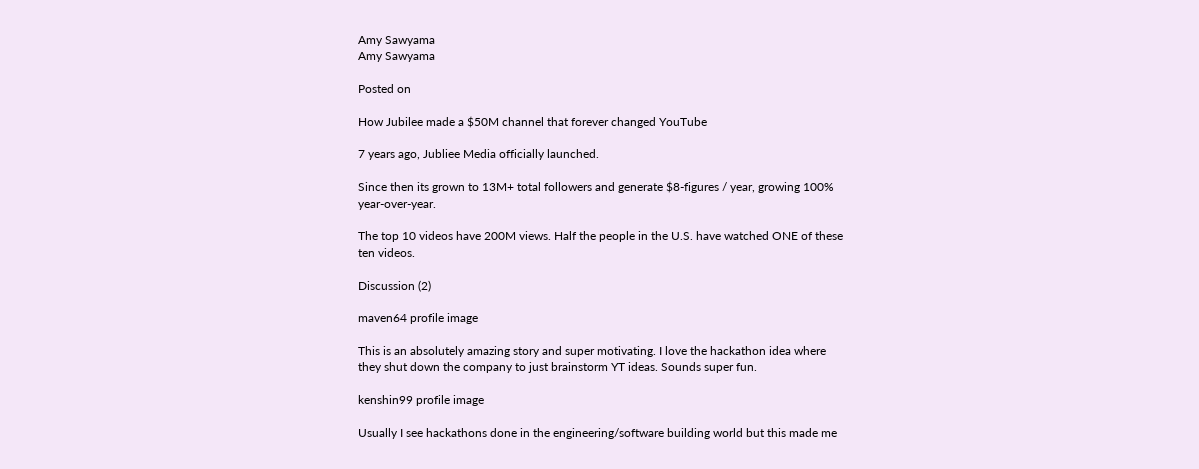Amy Sawyama
Amy Sawyama

Posted on

How Jubilee made a $50M channel that forever changed YouTube

7 years ago, Jubliee Media officially launched.

Since then its grown to 13M+ total followers and generate $8-figures / year, growing 100% year-over-year.

The top 10 videos have 200M views. Half the people in the U.S. have watched ONE of these ten videos.

Discussion (2)

maven64 profile image

This is an absolutely amazing story and super motivating. I love the hackathon idea where they shut down the company to just brainstorm YT ideas. Sounds super fun.

kenshin99 profile image

Usually I see hackathons done in the engineering/software building world but this made me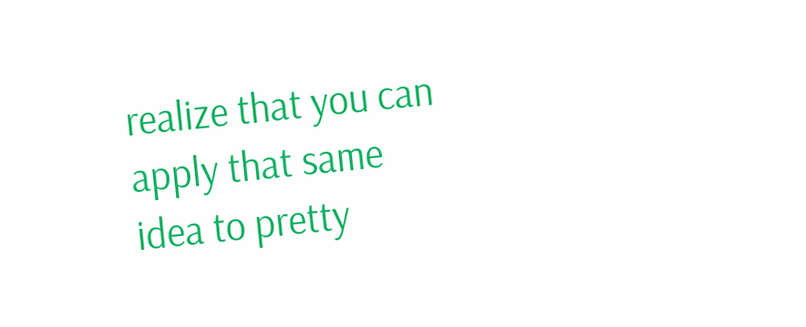realize that you can apply that same idea to pretty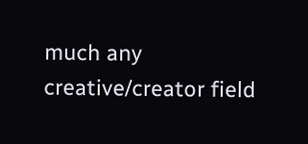much any creative/creator field